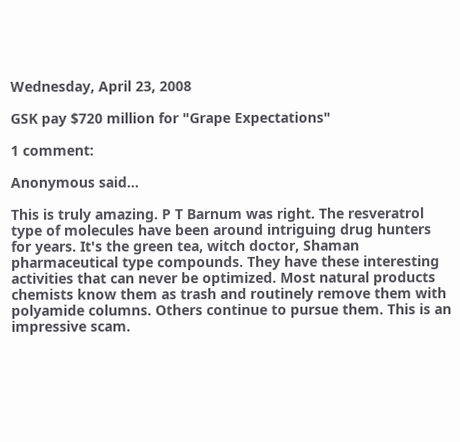Wednesday, April 23, 2008

GSK pay $720 million for "Grape Expectations"

1 comment:

Anonymous said...

This is truly amazing. P T Barnum was right. The resveratrol type of molecules have been around intriguing drug hunters for years. It's the green tea, witch doctor, Shaman pharmaceutical type compounds. They have these interesting activities that can never be optimized. Most natural products chemists know them as trash and routinely remove them with polyamide columns. Others continue to pursue them. This is an impressive scam.